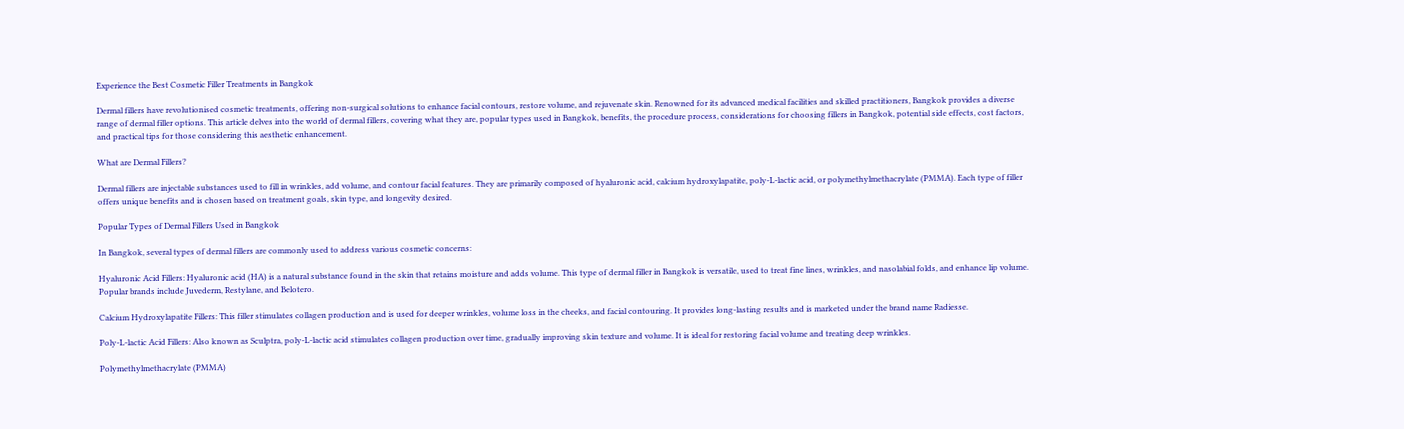Experience the Best Cosmetic Filler Treatments in Bangkok

Dermal fillers have revolutionised cosmetic treatments, offering non-surgical solutions to enhance facial contours, restore volume, and rejuvenate skin. Renowned for its advanced medical facilities and skilled practitioners, Bangkok provides a diverse range of dermal filler options. This article delves into the world of dermal fillers, covering what they are, popular types used in Bangkok, benefits, the procedure process, considerations for choosing fillers in Bangkok, potential side effects, cost factors, and practical tips for those considering this aesthetic enhancement.

What are Dermal Fillers?

Dermal fillers are injectable substances used to fill in wrinkles, add volume, and contour facial features. They are primarily composed of hyaluronic acid, calcium hydroxylapatite, poly-L-lactic acid, or polymethylmethacrylate (PMMA). Each type of filler offers unique benefits and is chosen based on treatment goals, skin type, and longevity desired.

Popular Types of Dermal Fillers Used in Bangkok

In Bangkok, several types of dermal fillers are commonly used to address various cosmetic concerns:

Hyaluronic Acid Fillers: Hyaluronic acid (HA) is a natural substance found in the skin that retains moisture and adds volume. This type of dermal filler in Bangkok is versatile, used to treat fine lines, wrinkles, and nasolabial folds, and enhance lip volume. Popular brands include Juvederm, Restylane, and Belotero.

Calcium Hydroxylapatite Fillers: This filler stimulates collagen production and is used for deeper wrinkles, volume loss in the cheeks, and facial contouring. It provides long-lasting results and is marketed under the brand name Radiesse.

Poly-L-lactic Acid Fillers: Also known as Sculptra, poly-L-lactic acid stimulates collagen production over time, gradually improving skin texture and volume. It is ideal for restoring facial volume and treating deep wrinkles.

Polymethylmethacrylate (PMMA)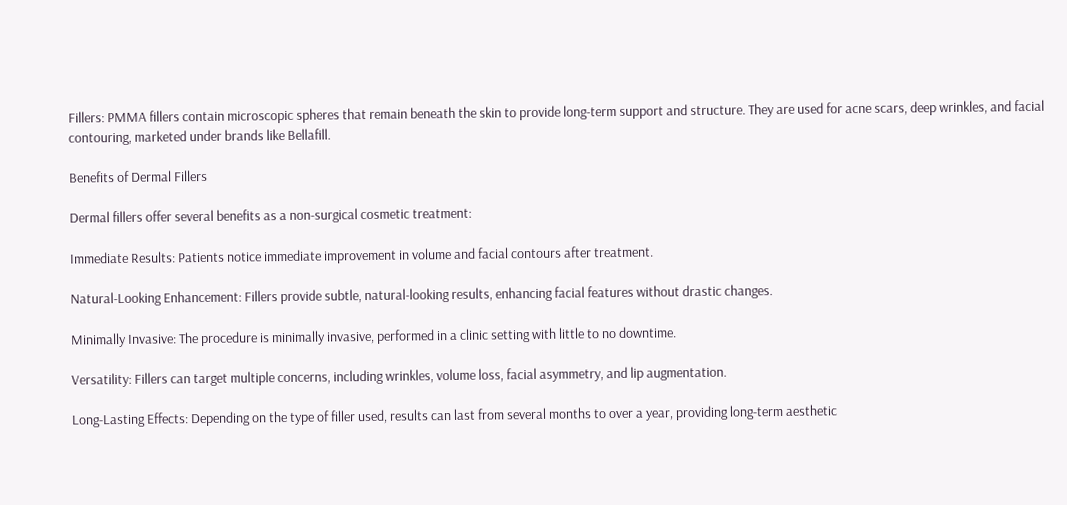Fillers: PMMA fillers contain microscopic spheres that remain beneath the skin to provide long-term support and structure. They are used for acne scars, deep wrinkles, and facial contouring, marketed under brands like Bellafill.

Benefits of Dermal Fillers

Dermal fillers offer several benefits as a non-surgical cosmetic treatment:

Immediate Results: Patients notice immediate improvement in volume and facial contours after treatment.

Natural-Looking Enhancement: Fillers provide subtle, natural-looking results, enhancing facial features without drastic changes.

Minimally Invasive: The procedure is minimally invasive, performed in a clinic setting with little to no downtime.

Versatility: Fillers can target multiple concerns, including wrinkles, volume loss, facial asymmetry, and lip augmentation.

Long-Lasting Effects: Depending on the type of filler used, results can last from several months to over a year, providing long-term aesthetic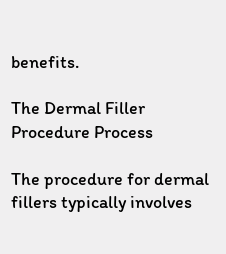benefits.

The Dermal Filler Procedure Process

The procedure for dermal fillers typically involves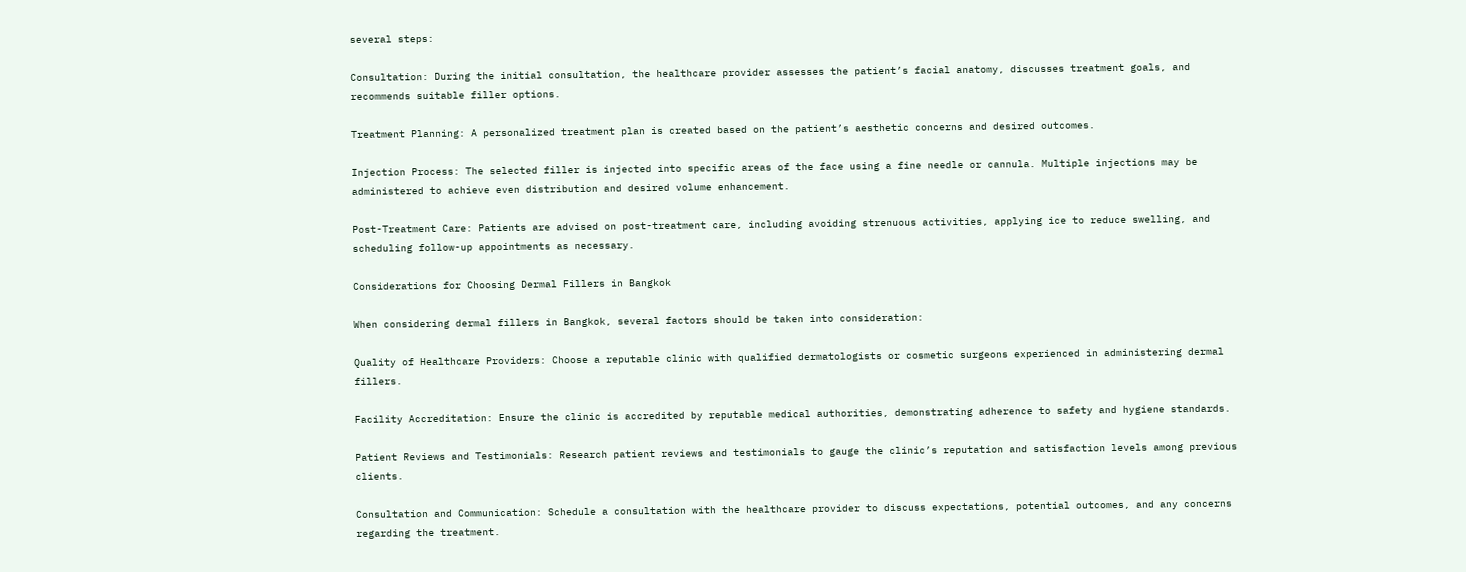several steps:

Consultation: During the initial consultation, the healthcare provider assesses the patient’s facial anatomy, discusses treatment goals, and recommends suitable filler options.

Treatment Planning: A personalized treatment plan is created based on the patient’s aesthetic concerns and desired outcomes.

Injection Process: The selected filler is injected into specific areas of the face using a fine needle or cannula. Multiple injections may be administered to achieve even distribution and desired volume enhancement.

Post-Treatment Care: Patients are advised on post-treatment care, including avoiding strenuous activities, applying ice to reduce swelling, and scheduling follow-up appointments as necessary.

Considerations for Choosing Dermal Fillers in Bangkok

When considering dermal fillers in Bangkok, several factors should be taken into consideration:

Quality of Healthcare Providers: Choose a reputable clinic with qualified dermatologists or cosmetic surgeons experienced in administering dermal fillers.

Facility Accreditation: Ensure the clinic is accredited by reputable medical authorities, demonstrating adherence to safety and hygiene standards.

Patient Reviews and Testimonials: Research patient reviews and testimonials to gauge the clinic’s reputation and satisfaction levels among previous clients.

Consultation and Communication: Schedule a consultation with the healthcare provider to discuss expectations, potential outcomes, and any concerns regarding the treatment.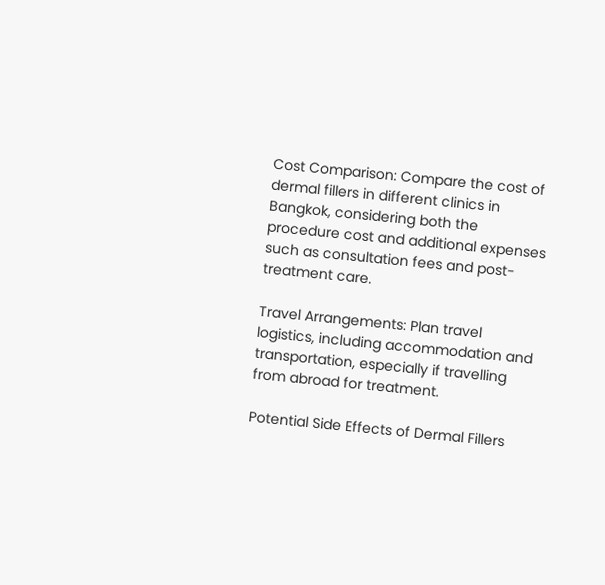Cost Comparison: Compare the cost of dermal fillers in different clinics in Bangkok, considering both the procedure cost and additional expenses such as consultation fees and post-treatment care.

Travel Arrangements: Plan travel logistics, including accommodation and transportation, especially if travelling from abroad for treatment.

Potential Side Effects of Dermal Fillers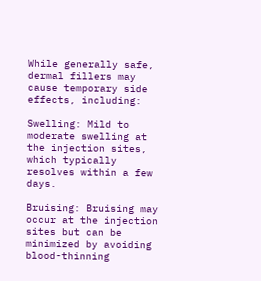While generally safe, dermal fillers may cause temporary side effects, including:

Swelling: Mild to moderate swelling at the injection sites, which typically resolves within a few days.

Bruising: Bruising may occur at the injection sites but can be minimized by avoiding blood-thinning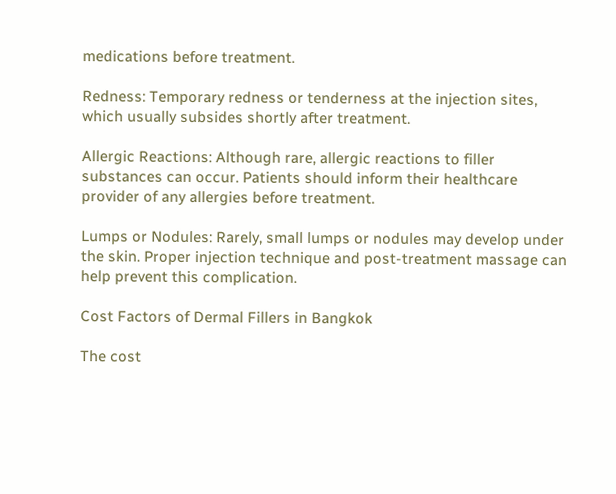medications before treatment.

Redness: Temporary redness or tenderness at the injection sites, which usually subsides shortly after treatment.

Allergic Reactions: Although rare, allergic reactions to filler substances can occur. Patients should inform their healthcare provider of any allergies before treatment.

Lumps or Nodules: Rarely, small lumps or nodules may develop under the skin. Proper injection technique and post-treatment massage can help prevent this complication.

Cost Factors of Dermal Fillers in Bangkok

The cost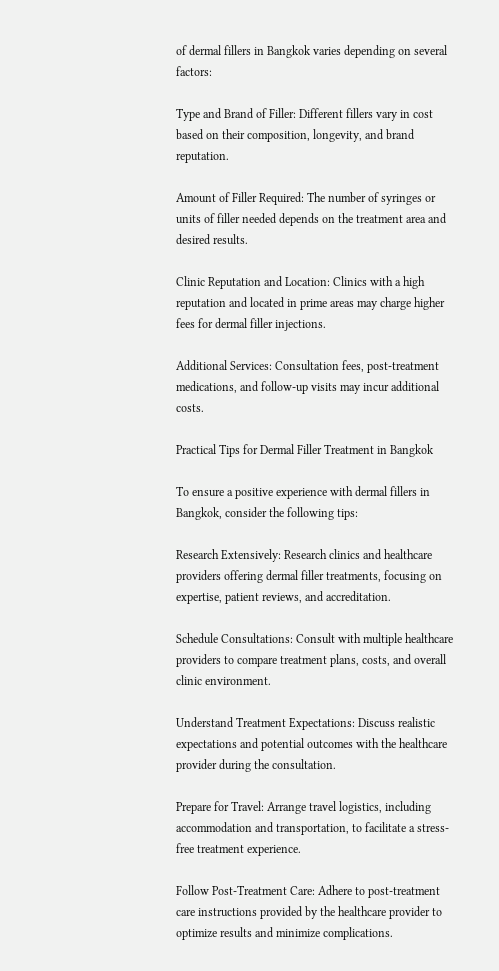of dermal fillers in Bangkok varies depending on several factors:

Type and Brand of Filler: Different fillers vary in cost based on their composition, longevity, and brand reputation.

Amount of Filler Required: The number of syringes or units of filler needed depends on the treatment area and desired results.

Clinic Reputation and Location: Clinics with a high reputation and located in prime areas may charge higher fees for dermal filler injections.

Additional Services: Consultation fees, post-treatment medications, and follow-up visits may incur additional costs.

Practical Tips for Dermal Filler Treatment in Bangkok

To ensure a positive experience with dermal fillers in Bangkok, consider the following tips:

Research Extensively: Research clinics and healthcare providers offering dermal filler treatments, focusing on expertise, patient reviews, and accreditation.

Schedule Consultations: Consult with multiple healthcare providers to compare treatment plans, costs, and overall clinic environment.

Understand Treatment Expectations: Discuss realistic expectations and potential outcomes with the healthcare provider during the consultation.

Prepare for Travel: Arrange travel logistics, including accommodation and transportation, to facilitate a stress-free treatment experience.

Follow Post-Treatment Care: Adhere to post-treatment care instructions provided by the healthcare provider to optimize results and minimize complications.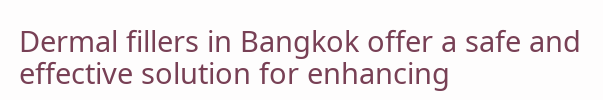Dermal fillers in Bangkok offer a safe and effective solution for enhancing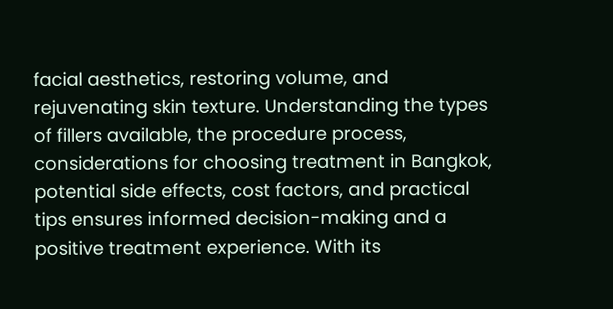facial aesthetics, restoring volume, and rejuvenating skin texture. Understanding the types of fillers available, the procedure process, considerations for choosing treatment in Bangkok, potential side effects, cost factors, and practical tips ensures informed decision-making and a positive treatment experience. With its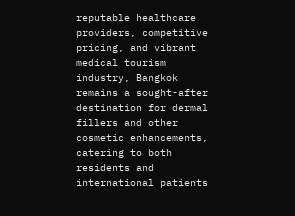reputable healthcare providers, competitive pricing, and vibrant medical tourism industry, Bangkok remains a sought-after destination for dermal fillers and other cosmetic enhancements, catering to both residents and international patients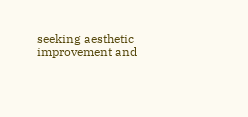seeking aesthetic improvement and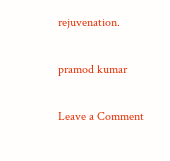rejuvenation.

pramod kumar

Leave a Comment